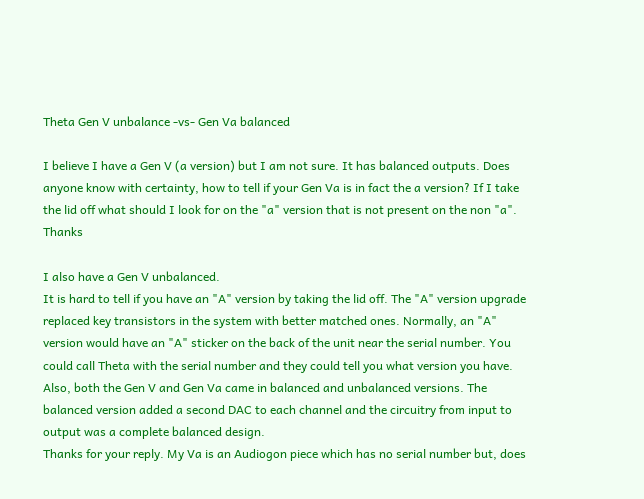Theta Gen V unbalance -vs- Gen Va balanced

I believe I have a Gen V (a version) but I am not sure. It has balanced outputs. Does anyone know with certainty, how to tell if your Gen Va is in fact the a version? If I take the lid off what should I look for on the "a" version that is not present on the non "a". Thanks

I also have a Gen V unbalanced.
It is hard to tell if you have an "A" version by taking the lid off. The "A" version upgrade replaced key transistors in the system with better matched ones. Normally, an "A" version would have an "A" sticker on the back of the unit near the serial number. You could call Theta with the serial number and they could tell you what version you have. Also, both the Gen V and Gen Va came in balanced and unbalanced versions. The balanced version added a second DAC to each channel and the circuitry from input to output was a complete balanced design.
Thanks for your reply. My Va is an Audiogon piece which has no serial number but, does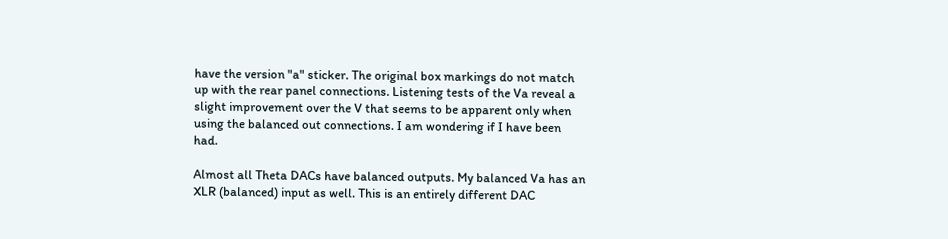have the version "a" sticker. The original box markings do not match up with the rear panel connections. Listening tests of the Va reveal a slight improvement over the V that seems to be apparent only when using the balanced out connections. I am wondering if I have been had.

Almost all Theta DACs have balanced outputs. My balanced Va has an XLR (balanced) input as well. This is an entirely different DAC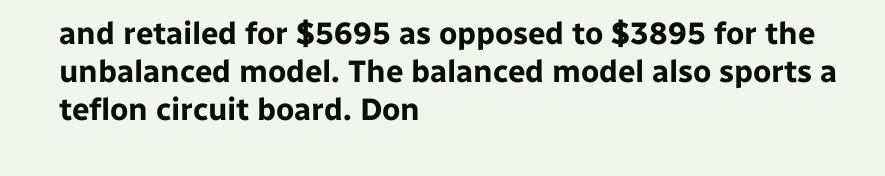and retailed for $5695 as opposed to $3895 for the unbalanced model. The balanced model also sports a teflon circuit board. Don